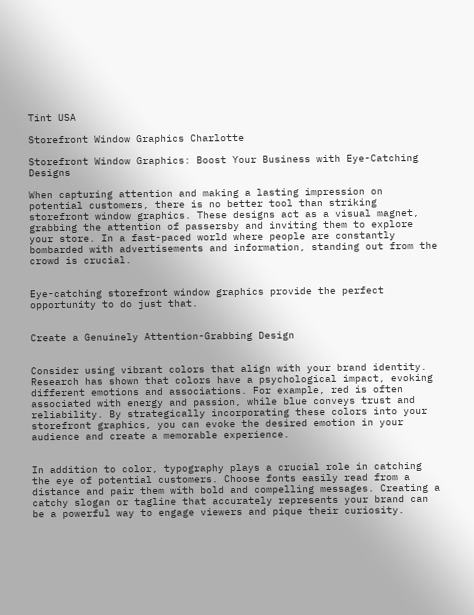Tint USA

Storefront Window Graphics Charlotte

Storefront Window Graphics: Boost Your Business with Eye-Catching Designs

When capturing attention and making a lasting impression on potential customers, there is no better tool than striking storefront window graphics. These designs act as a visual magnet, grabbing the attention of passersby and inviting them to explore your store. In a fast-paced world where people are constantly bombarded with advertisements and information, standing out from the crowd is crucial.


Eye-catching storefront window graphics provide the perfect opportunity to do just that.


Create a Genuinely Attention-Grabbing Design


Consider using vibrant colors that align with your brand identity. Research has shown that colors have a psychological impact, evoking different emotions and associations. For example, red is often associated with energy and passion, while blue conveys trust and reliability. By strategically incorporating these colors into your storefront graphics, you can evoke the desired emotion in your audience and create a memorable experience.


In addition to color, typography plays a crucial role in catching the eye of potential customers. Choose fonts easily read from a distance and pair them with bold and compelling messages. Creating a catchy slogan or tagline that accurately represents your brand can be a powerful way to engage viewers and pique their curiosity.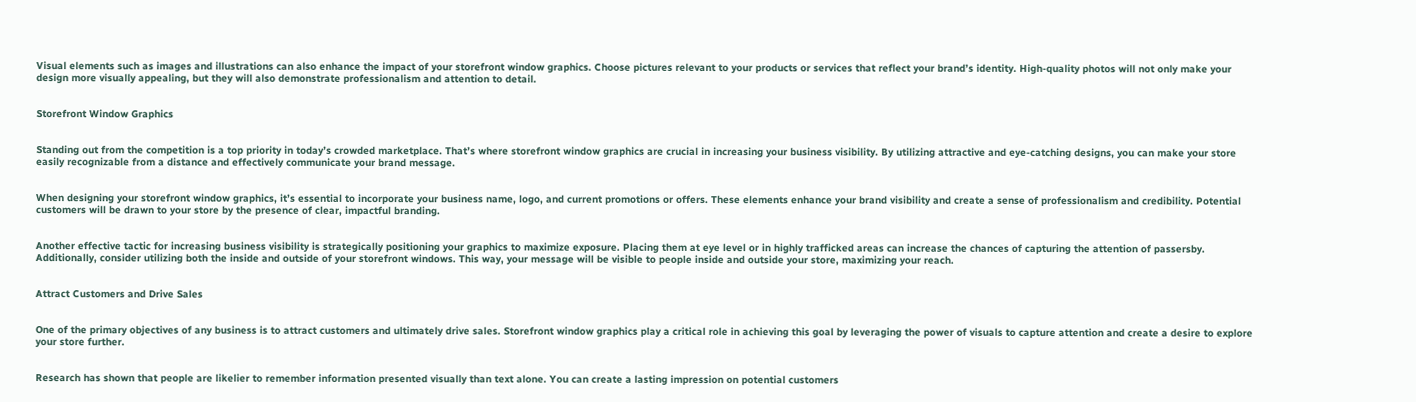Visual elements such as images and illustrations can also enhance the impact of your storefront window graphics. Choose pictures relevant to your products or services that reflect your brand’s identity. High-quality photos will not only make your design more visually appealing, but they will also demonstrate professionalism and attention to detail.


Storefront Window Graphics


Standing out from the competition is a top priority in today’s crowded marketplace. That’s where storefront window graphics are crucial in increasing your business visibility. By utilizing attractive and eye-catching designs, you can make your store easily recognizable from a distance and effectively communicate your brand message.


When designing your storefront window graphics, it’s essential to incorporate your business name, logo, and current promotions or offers. These elements enhance your brand visibility and create a sense of professionalism and credibility. Potential customers will be drawn to your store by the presence of clear, impactful branding.


Another effective tactic for increasing business visibility is strategically positioning your graphics to maximize exposure. Placing them at eye level or in highly trafficked areas can increase the chances of capturing the attention of passersby. Additionally, consider utilizing both the inside and outside of your storefront windows. This way, your message will be visible to people inside and outside your store, maximizing your reach.


Attract Customers and Drive Sales


One of the primary objectives of any business is to attract customers and ultimately drive sales. Storefront window graphics play a critical role in achieving this goal by leveraging the power of visuals to capture attention and create a desire to explore your store further.


Research has shown that people are likelier to remember information presented visually than text alone. You can create a lasting impression on potential customers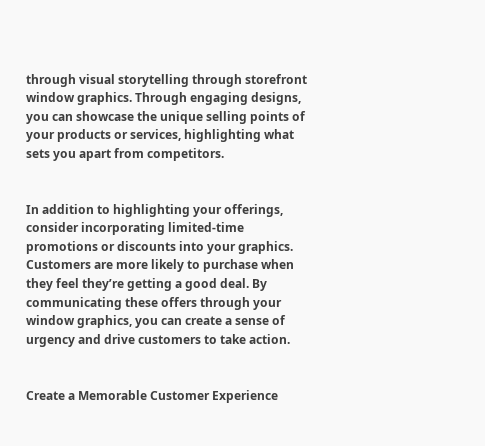through visual storytelling through storefront window graphics. Through engaging designs, you can showcase the unique selling points of your products or services, highlighting what sets you apart from competitors.


In addition to highlighting your offerings, consider incorporating limited-time promotions or discounts into your graphics. Customers are more likely to purchase when they feel they’re getting a good deal. By communicating these offers through your window graphics, you can create a sense of urgency and drive customers to take action.


Create a Memorable Customer Experience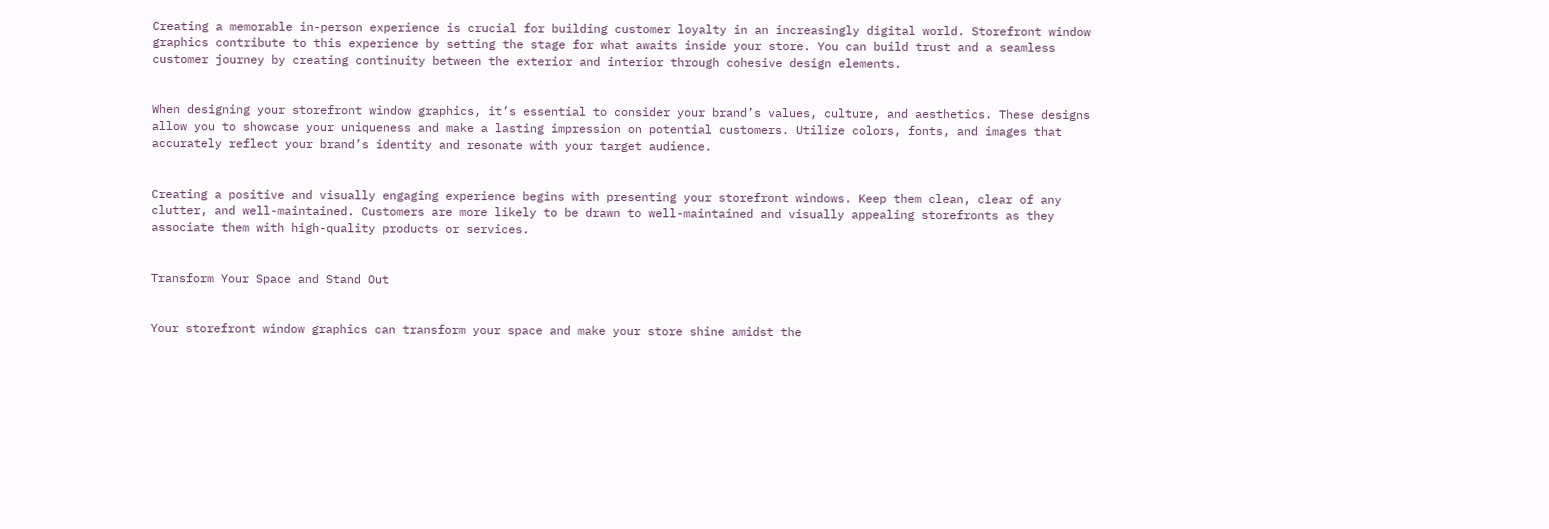Creating a memorable in-person experience is crucial for building customer loyalty in an increasingly digital world. Storefront window graphics contribute to this experience by setting the stage for what awaits inside your store. You can build trust and a seamless customer journey by creating continuity between the exterior and interior through cohesive design elements.


When designing your storefront window graphics, it’s essential to consider your brand’s values, culture, and aesthetics. These designs allow you to showcase your uniqueness and make a lasting impression on potential customers. Utilize colors, fonts, and images that accurately reflect your brand’s identity and resonate with your target audience.


Creating a positive and visually engaging experience begins with presenting your storefront windows. Keep them clean, clear of any clutter, and well-maintained. Customers are more likely to be drawn to well-maintained and visually appealing storefronts as they associate them with high-quality products or services.


Transform Your Space and Stand Out


Your storefront window graphics can transform your space and make your store shine amidst the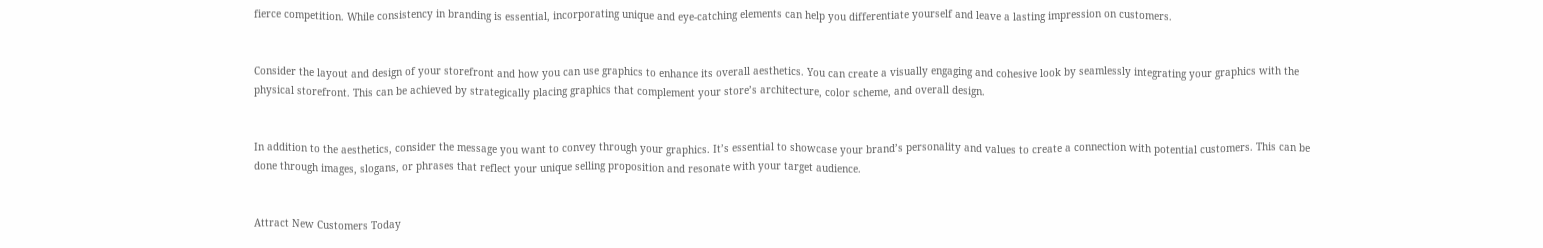fierce competition. While consistency in branding is essential, incorporating unique and eye-catching elements can help you differentiate yourself and leave a lasting impression on customers.


Consider the layout and design of your storefront and how you can use graphics to enhance its overall aesthetics. You can create a visually engaging and cohesive look by seamlessly integrating your graphics with the physical storefront. This can be achieved by strategically placing graphics that complement your store’s architecture, color scheme, and overall design.


In addition to the aesthetics, consider the message you want to convey through your graphics. It’s essential to showcase your brand’s personality and values to create a connection with potential customers. This can be done through images, slogans, or phrases that reflect your unique selling proposition and resonate with your target audience.


Attract New Customers Today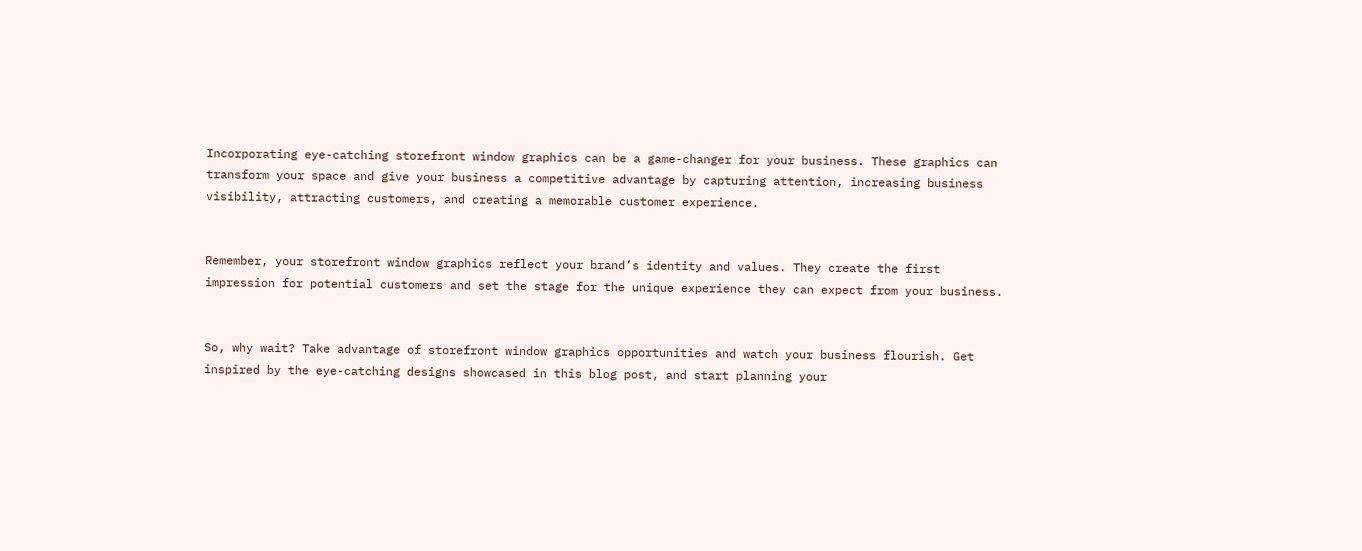Incorporating eye-catching storefront window graphics can be a game-changer for your business. These graphics can transform your space and give your business a competitive advantage by capturing attention, increasing business visibility, attracting customers, and creating a memorable customer experience.


Remember, your storefront window graphics reflect your brand’s identity and values. They create the first impression for potential customers and set the stage for the unique experience they can expect from your business.


So, why wait? Take advantage of storefront window graphics opportunities and watch your business flourish. Get inspired by the eye-catching designs showcased in this blog post, and start planning your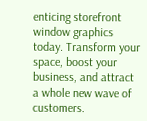enticing storefront window graphics today. Transform your space, boost your business, and attract a whole new wave of customers.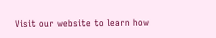Visit our website to learn how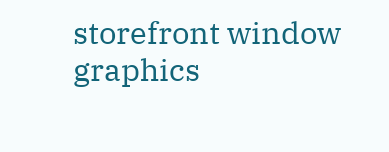storefront window graphics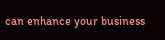can enhance your business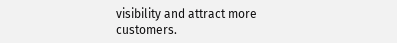visibility and attract more customers.